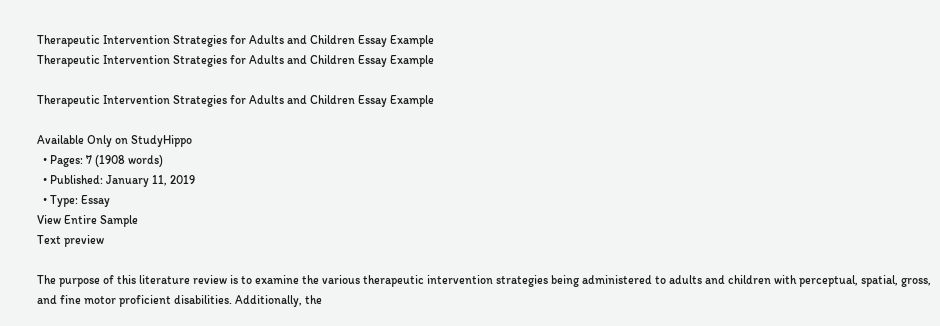Therapeutic Intervention Strategies for Adults and Children Essay Example
Therapeutic Intervention Strategies for Adults and Children Essay Example

Therapeutic Intervention Strategies for Adults and Children Essay Example

Available Only on StudyHippo
  • Pages: 7 (1908 words)
  • Published: January 11, 2019
  • Type: Essay
View Entire Sample
Text preview

The purpose of this literature review is to examine the various therapeutic intervention strategies being administered to adults and children with perceptual, spatial, gross, and fine motor proficient disabilities. Additionally, the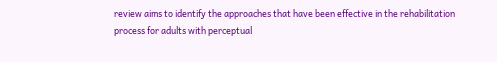review aims to identify the approaches that have been effective in the rehabilitation process for adults with perceptual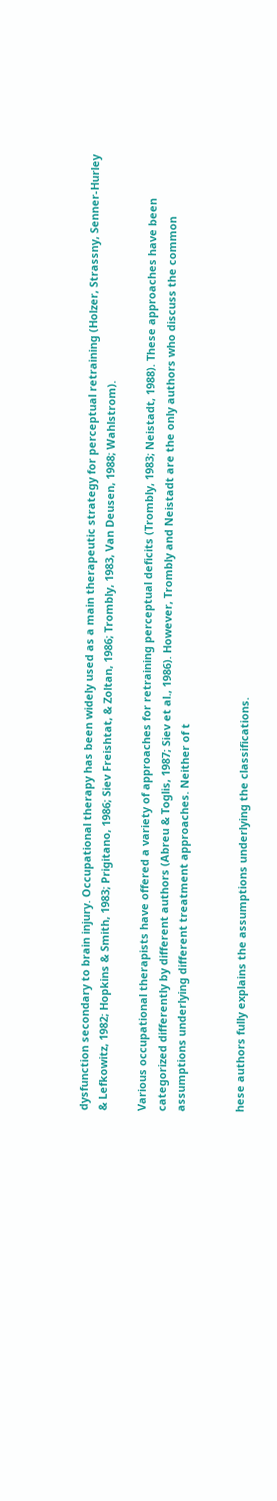dysfunction secondary to brain injury. Occupational therapy has been widely used as a main therapeutic strategy for perceptual retraining (Holzer, Strassny, Senner-Hurley & Lefkowitz, 1982; Hopkins & Smith, 1983; Prigitano, 1986; Siev Freishtat, & Zoltan, 1986; Trombly, 1983, Van Deusen, 1988; Wahlstrom).

Various occupational therapists have offered a variety of approaches for retraining perceptual deficits (Trombly, 1983; Neistadt, 1988). These approaches have been categorized differently by different authors (Abreu & Toglis, 1987; Siev et al., 1986). However, Trombly and Neistadt are the only authors who discuss the common assumptions underlying different treatment approaches. Neither of t


hese authors fully explains the assumptions underlying the classifications.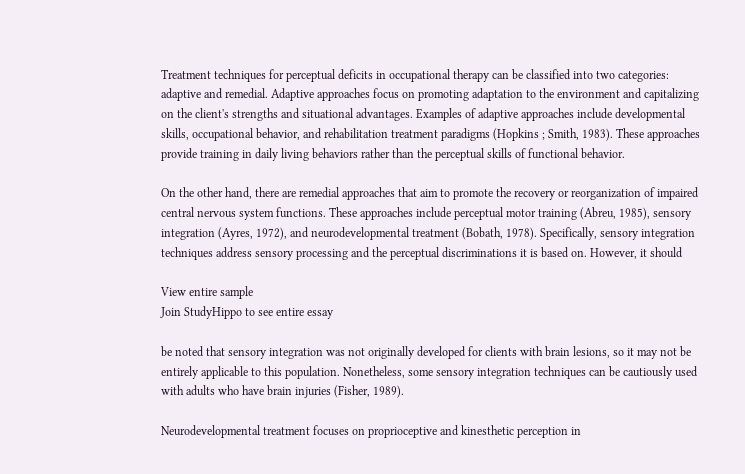Treatment techniques for perceptual deficits in occupational therapy can be classified into two categories: adaptive and remedial. Adaptive approaches focus on promoting adaptation to the environment and capitalizing on the client's strengths and situational advantages. Examples of adaptive approaches include developmental skills, occupational behavior, and rehabilitation treatment paradigms (Hopkins ; Smith, 1983). These approaches provide training in daily living behaviors rather than the perceptual skills of functional behavior.

On the other hand, there are remedial approaches that aim to promote the recovery or reorganization of impaired central nervous system functions. These approaches include perceptual motor training (Abreu, 1985), sensory integration (Ayres, 1972), and neurodevelopmental treatment (Bobath, 1978). Specifically, sensory integration techniques address sensory processing and the perceptual discriminations it is based on. However, it should

View entire sample
Join StudyHippo to see entire essay

be noted that sensory integration was not originally developed for clients with brain lesions, so it may not be entirely applicable to this population. Nonetheless, some sensory integration techniques can be cautiously used with adults who have brain injuries (Fisher, 1989).

Neurodevelopmental treatment focuses on proprioceptive and kinesthetic perception in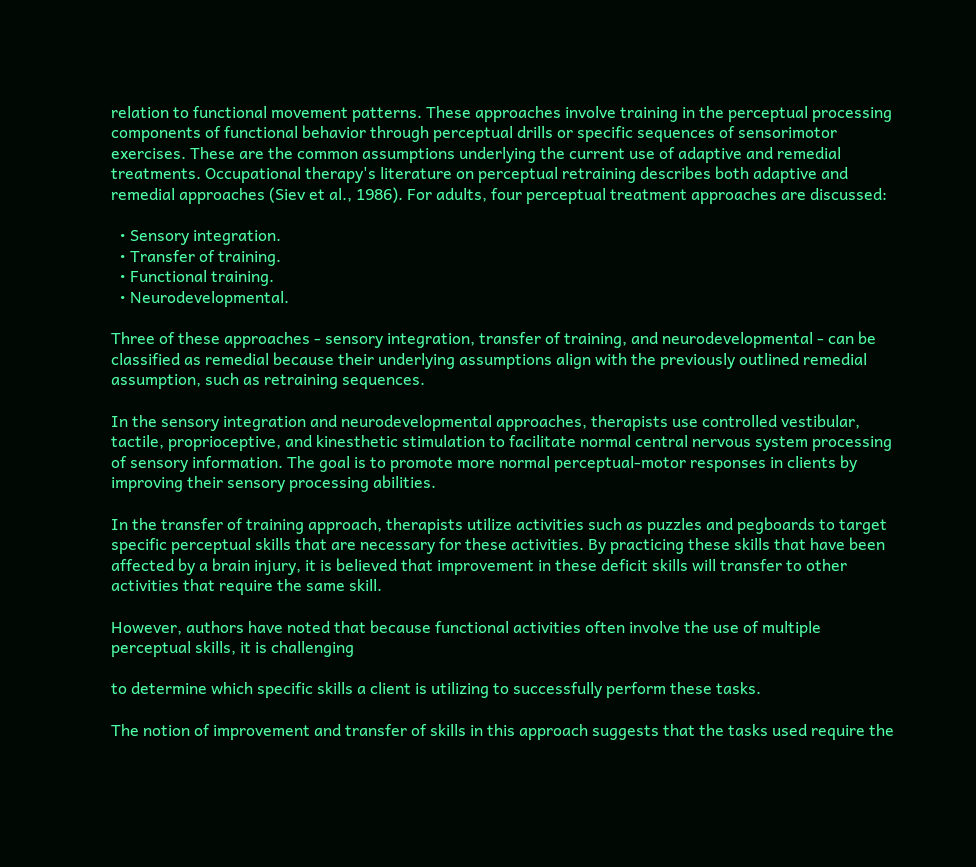relation to functional movement patterns. These approaches involve training in the perceptual processing components of functional behavior through perceptual drills or specific sequences of sensorimotor exercises. These are the common assumptions underlying the current use of adaptive and remedial treatments. Occupational therapy's literature on perceptual retraining describes both adaptive and remedial approaches (Siev et al., 1986). For adults, four perceptual treatment approaches are discussed:

  • Sensory integration.
  • Transfer of training.
  • Functional training.
  • Neurodevelopmental.

Three of these approaches - sensory integration, transfer of training, and neurodevelopmental - can be classified as remedial because their underlying assumptions align with the previously outlined remedial assumption, such as retraining sequences.

In the sensory integration and neurodevelopmental approaches, therapists use controlled vestibular, tactile, proprioceptive, and kinesthetic stimulation to facilitate normal central nervous system processing of sensory information. The goal is to promote more normal perceptual-motor responses in clients by improving their sensory processing abilities.

In the transfer of training approach, therapists utilize activities such as puzzles and pegboards to target specific perceptual skills that are necessary for these activities. By practicing these skills that have been affected by a brain injury, it is believed that improvement in these deficit skills will transfer to other activities that require the same skill.

However, authors have noted that because functional activities often involve the use of multiple perceptual skills, it is challenging

to determine which specific skills a client is utilizing to successfully perform these tasks.

The notion of improvement and transfer of skills in this approach suggests that the tasks used require the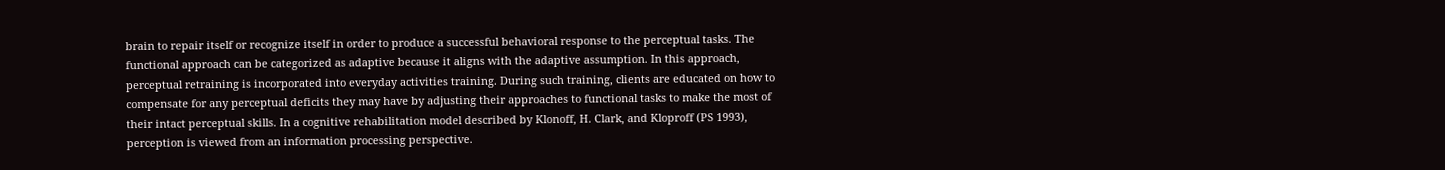brain to repair itself or recognize itself in order to produce a successful behavioral response to the perceptual tasks. The functional approach can be categorized as adaptive because it aligns with the adaptive assumption. In this approach, perceptual retraining is incorporated into everyday activities training. During such training, clients are educated on how to compensate for any perceptual deficits they may have by adjusting their approaches to functional tasks to make the most of their intact perceptual skills. In a cognitive rehabilitation model described by Klonoff, H. Clark, and Kloproff (PS 1993), perception is viewed from an information processing perspective.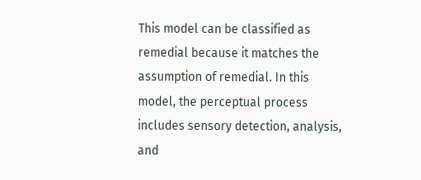This model can be classified as remedial because it matches the assumption of remedial. In this model, the perceptual process includes sensory detection, analysis, and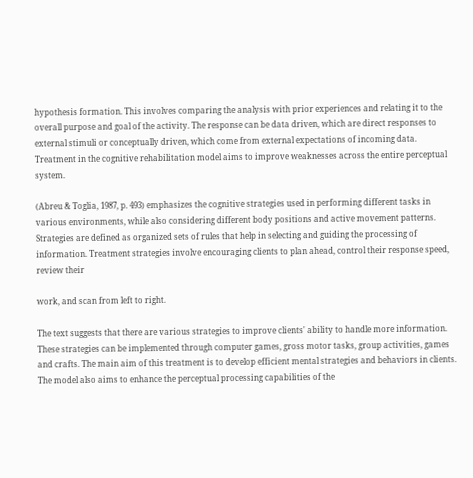hypothesis formation. This involves comparing the analysis with prior experiences and relating it to the overall purpose and goal of the activity. The response can be data driven, which are direct responses to external stimuli or conceptually driven, which come from external expectations of incoming data. Treatment in the cognitive rehabilitation model aims to improve weaknesses across the entire perceptual system.

(Abreu & Toglia, 1987, p. 493) emphasizes the cognitive strategies used in performing different tasks in various environments, while also considering different body positions and active movement patterns. Strategies are defined as organized sets of rules that help in selecting and guiding the processing of information. Treatment strategies involve encouraging clients to plan ahead, control their response speed, review their

work, and scan from left to right.

The text suggests that there are various strategies to improve clients' ability to handle more information. These strategies can be implemented through computer games, gross motor tasks, group activities, games and crafts. The main aim of this treatment is to develop efficient mental strategies and behaviors in clients. The model also aims to enhance the perceptual processing capabilities of the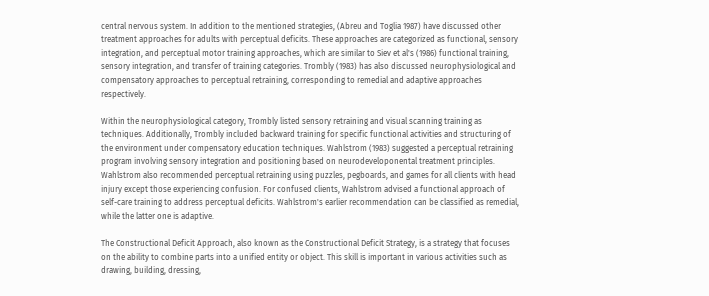central nervous system. In addition to the mentioned strategies, (Abreu and Toglia 1987) have discussed other treatment approaches for adults with perceptual deficits. These approaches are categorized as functional, sensory integration, and perceptual motor training approaches, which are similar to Siev et al's (1986) functional training, sensory integration, and transfer of training categories. Trombly (1983) has also discussed neurophysiological and compensatory approaches to perceptual retraining, corresponding to remedial and adaptive approaches respectively.

Within the neurophysiological category, Trombly listed sensory retraining and visual scanning training as techniques. Additionally, Trombly included backward training for specific functional activities and structuring of the environment under compensatory education techniques. Wahlstrom (1983) suggested a perceptual retraining program involving sensory integration and positioning based on neurodeveloponental treatment principles. Wahlstrom also recommended perceptual retraining using puzzles, pegboards, and games for all clients with head injury except those experiencing confusion. For confused clients, Wahlstrom advised a functional approach of self-care training to address perceptual deficits. Wahlstrom's earlier recommendation can be classified as remedial, while the latter one is adaptive.

The Constructional Deficit Approach, also known as the Constructional Deficit Strategy, is a strategy that focuses on the ability to combine parts into a unified entity or object. This skill is important in various activities such as drawing, building, dressing,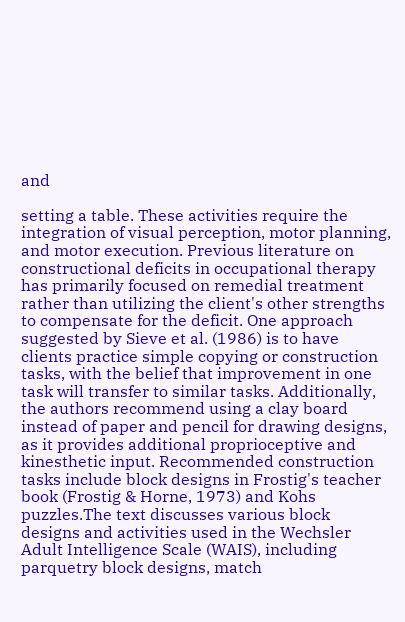and

setting a table. These activities require the integration of visual perception, motor planning, and motor execution. Previous literature on constructional deficits in occupational therapy has primarily focused on remedial treatment rather than utilizing the client's other strengths to compensate for the deficit. One approach suggested by Sieve et al. (1986) is to have clients practice simple copying or construction tasks, with the belief that improvement in one task will transfer to similar tasks. Additionally, the authors recommend using a clay board instead of paper and pencil for drawing designs, as it provides additional proprioceptive and kinesthetic input. Recommended construction tasks include block designs in Frostig's teacher book (Frostig & Horne, 1973) and Kohs puzzles.The text discusses various block designs and activities used in the Wechsler Adult Intelligence Scale (WAIS), including parquetry block designs, match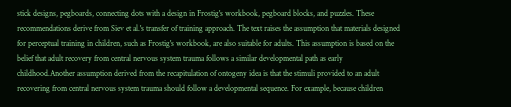stick designs, pegboards, connecting dots with a design in Frostig's workbook, pegboard blocks, and puzzles. These recommendations derive from Siev et al.'s transfer of training approach. The text raises the assumption that materials designed for perceptual training in children, such as Frostig's workbook, are also suitable for adults. This assumption is based on the belief that adult recovery from central nervous system trauma follows a similar developmental path as early childhood.Another assumption derived from the recapitulation of ontogeny idea is that the stimuli provided to an adult recovering from central nervous system trauma should follow a developmental sequence. For example, because children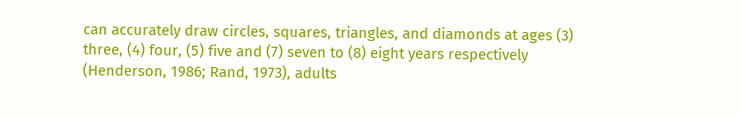can accurately draw circles, squares, triangles, and diamonds at ages (3) three, (4) four, (5) five and (7) seven to (8) eight years respectively (Henderson, 1986; Rand, 1973), adults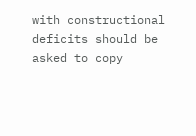with constructional deficits should be asked to copy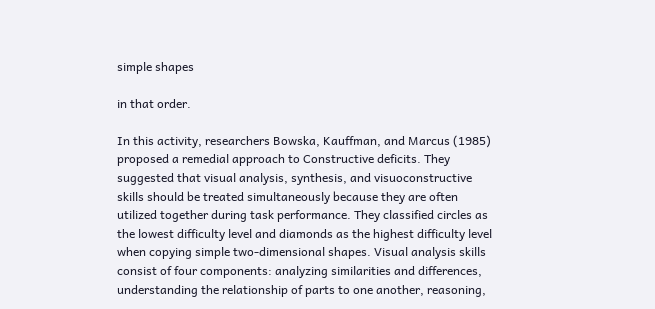simple shapes

in that order.

In this activity, researchers Bowska, Kauffman, and Marcus (1985) proposed a remedial approach to Constructive deficits. They suggested that visual analysis, synthesis, and visuoconstructive skills should be treated simultaneously because they are often utilized together during task performance. They classified circles as the lowest difficulty level and diamonds as the highest difficulty level when copying simple two-dimensional shapes. Visual analysis skills consist of four components: analyzing similarities and differences, understanding the relationship of parts to one another, reasoning,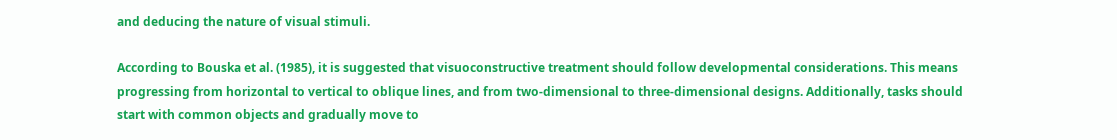and deducing the nature of visual stimuli.

According to Bouska et al. (1985), it is suggested that visuoconstructive treatment should follow developmental considerations. This means progressing from horizontal to vertical to oblique lines, and from two-dimensional to three-dimensional designs. Additionally, tasks should start with common objects and gradually move to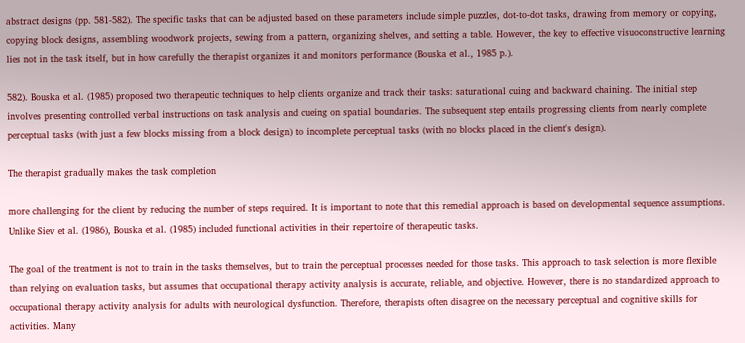abstract designs (pp. 581-582). The specific tasks that can be adjusted based on these parameters include simple puzzles, dot-to-dot tasks, drawing from memory or copying, copying block designs, assembling woodwork projects, sewing from a pattern, organizing shelves, and setting a table. However, the key to effective visuoconstructive learning lies not in the task itself, but in how carefully the therapist organizes it and monitors performance (Bouska et al., 1985 p.).

582). Bouska et al. (1985) proposed two therapeutic techniques to help clients organize and track their tasks: saturational cuing and backward chaining. The initial step involves presenting controlled verbal instructions on task analysis and cueing on spatial boundaries. The subsequent step entails progressing clients from nearly complete perceptual tasks (with just a few blocks missing from a block design) to incomplete perceptual tasks (with no blocks placed in the client's design).

The therapist gradually makes the task completion

more challenging for the client by reducing the number of steps required. It is important to note that this remedial approach is based on developmental sequence assumptions. Unlike Siev et al. (1986), Bouska et al. (1985) included functional activities in their repertoire of therapeutic tasks.

The goal of the treatment is not to train in the tasks themselves, but to train the perceptual processes needed for those tasks. This approach to task selection is more flexible than relying on evaluation tasks, but assumes that occupational therapy activity analysis is accurate, reliable, and objective. However, there is no standardized approach to occupational therapy activity analysis for adults with neurological dysfunction. Therefore, therapists often disagree on the necessary perceptual and cognitive skills for activities. Many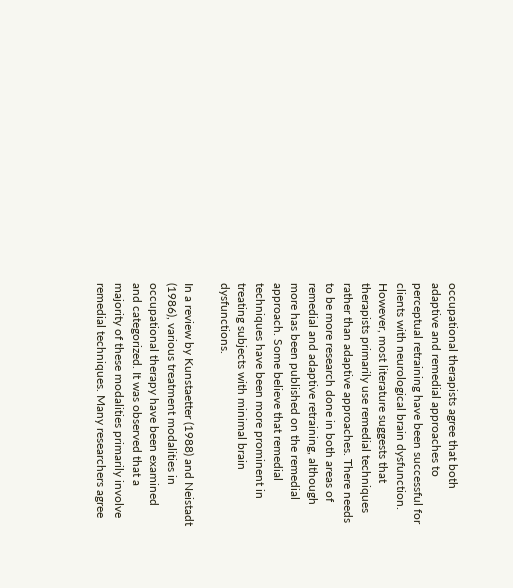occupational therapists agree that both adaptive and remedial approaches to perceptual retraining have been successful for clients with neurological brain dysfunction. However, most literature suggests that therapists primarily use remedial techniques rather than adaptive approaches. There needs to be more research done in both areas of remedial and adaptive retraining, although more has been published on the remedial approach. Some believe that remedial techniques have been more prominent in treating subjects with minimal brain dysfunctions.

In a review by Kunstaetter (1988) and Neistadt (1986), various treatment modalities in occupational therapy have been examined and categorized. It was observed that a majority of these modalities primarily involve remedial techniques. Many researchers agree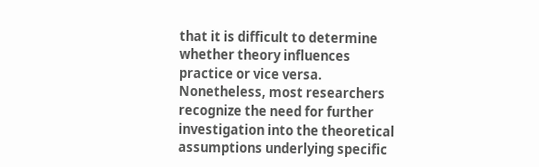that it is difficult to determine whether theory influences practice or vice versa. Nonetheless, most researchers recognize the need for further investigation into the theoretical assumptions underlying specific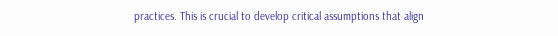practices. This is crucial to develop critical assumptions that align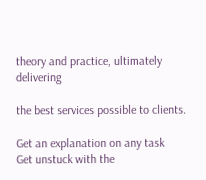theory and practice, ultimately delivering

the best services possible to clients.

Get an explanation on any task
Get unstuck with the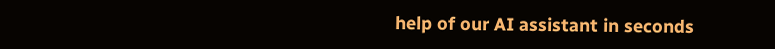help of our AI assistant in seconds